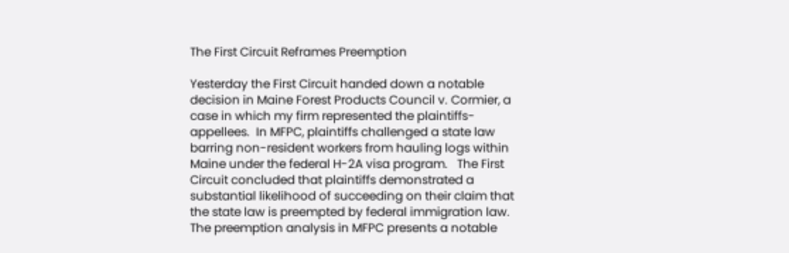The First Circuit Reframes Preemption

Yesterday the First Circuit handed down a notable decision in Maine Forest Products Council v. Cormier, a case in which my firm represented the plaintiffs-appellees.  In MFPC, plaintiffs challenged a state law barring non-resident workers from hauling logs within Maine under the federal H-2A visa program.   The First Circuit concluded that plaintiffs demonstrated a substantial likelihood of succeeding on their claim that the state law is preempted by federal immigration law.  The preemption analysis in MFPC presents a notable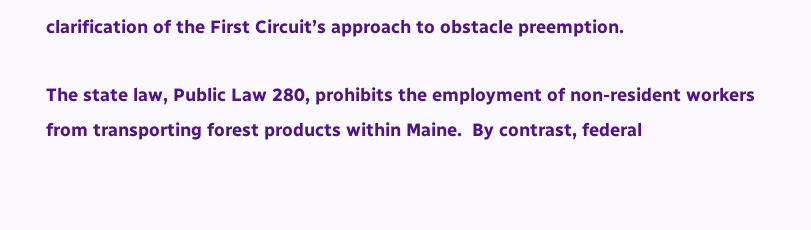clarification of the First Circuit’s approach to obstacle preemption.

The state law, Public Law 280, prohibits the employment of non-resident workers from transporting forest products within Maine.  By contrast, federal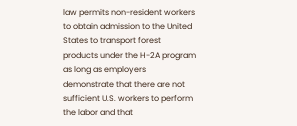law permits non-resident workers to obtain admission to the United States to transport forest products under the H-2A program as long as employers demonstrate that there are not sufficient U.S. workers to perform the labor and that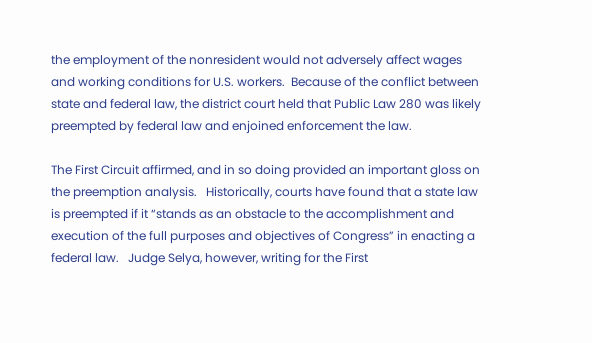the employment of the nonresident would not adversely affect wages and working conditions for U.S. workers.  Because of the conflict between state and federal law, the district court held that Public Law 280 was likely preempted by federal law and enjoined enforcement the law.

The First Circuit affirmed, and in so doing provided an important gloss on the preemption analysis.   Historically, courts have found that a state law is preempted if it “stands as an obstacle to the accomplishment and execution of the full purposes and objectives of Congress” in enacting a federal law.   Judge Selya, however, writing for the First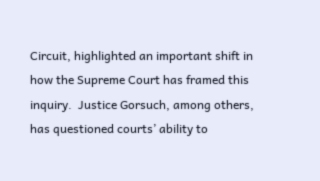Circuit, highlighted an important shift in how the Supreme Court has framed this inquiry.  Justice Gorsuch, among others, has questioned courts’ ability to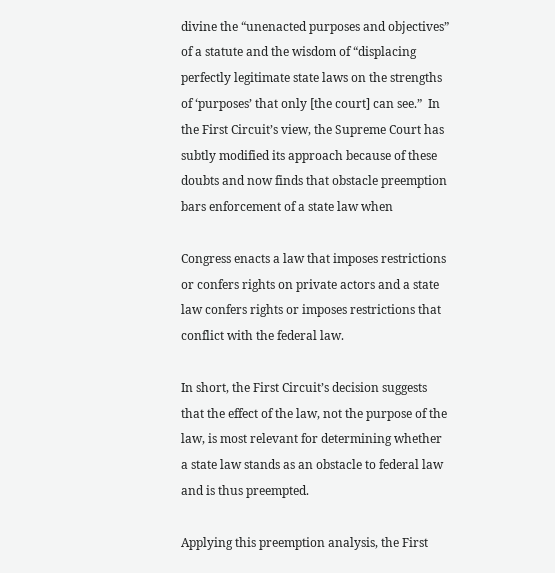divine the “unenacted purposes and objectives” of a statute and the wisdom of “displacing perfectly legitimate state laws on the strengths of ‘purposes’ that only [the court] can see.”  In the First Circuit’s view, the Supreme Court has subtly modified its approach because of these doubts and now finds that obstacle preemption bars enforcement of a state law when

Congress enacts a law that imposes restrictions or confers rights on private actors and a state law confers rights or imposes restrictions that conflict with the federal law.

In short, the First Circuit’s decision suggests that the effect of the law, not the purpose of the law, is most relevant for determining whether a state law stands as an obstacle to federal law and is thus preempted.

Applying this preemption analysis, the First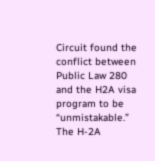Circuit found the conflict between Public Law 280 and the H2A visa program to be “unmistakable.”  The H-2A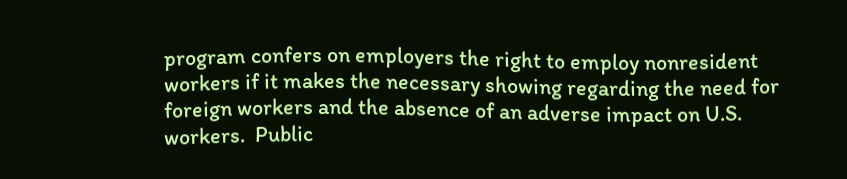program confers on employers the right to employ nonresident workers if it makes the necessary showing regarding the need for foreign workers and the absence of an adverse impact on U.S. workers.  Public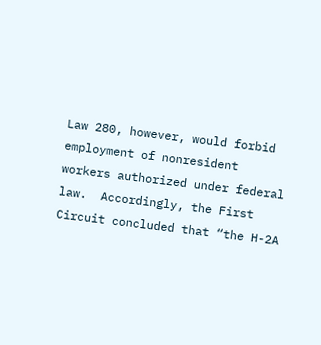Law 280, however, would forbid employment of nonresident workers authorized under federal law.  Accordingly, the First Circuit concluded that “the H-2A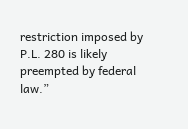restriction imposed by P.L. 280 is likely preempted by federal law.”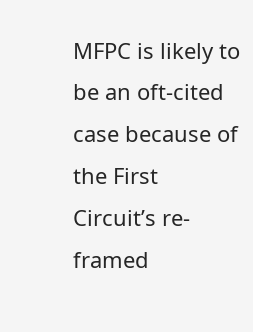MFPC is likely to be an oft-cited case because of the First Circuit’s re-framed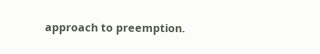approach to preemption.